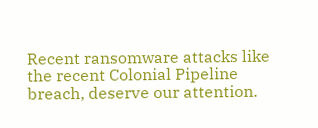Recent ransomware attacks like the recent Colonial Pipeline breach, deserve our attention.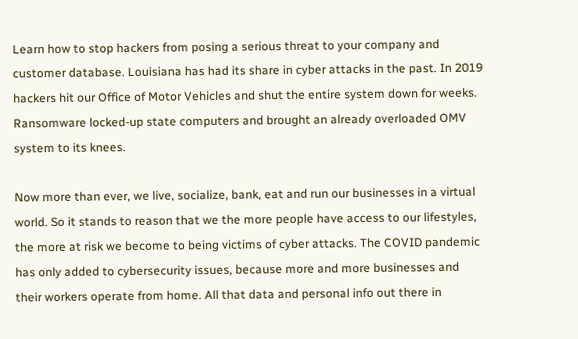Learn how to stop hackers from posing a serious threat to your company and customer database. Louisiana has had its share in cyber attacks in the past. In 2019 hackers hit our Office of Motor Vehicles and shut the entire system down for weeks. Ransomware locked-up state computers and brought an already overloaded OMV system to its knees.

Now more than ever, we live, socialize, bank, eat and run our businesses in a virtual world. So it stands to reason that we the more people have access to our lifestyles, the more at risk we become to being victims of cyber attacks. The COVID pandemic has only added to cybersecurity issues, because more and more businesses and their workers operate from home. All that data and personal info out there in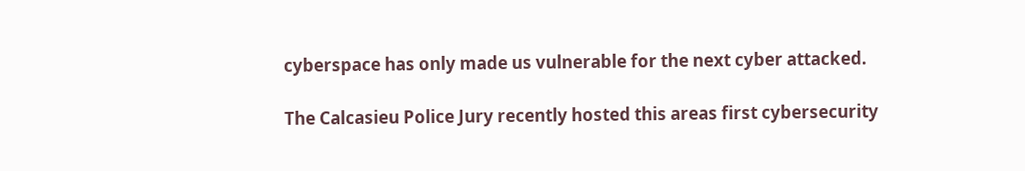cyberspace has only made us vulnerable for the next cyber attacked.

The Calcasieu Police Jury recently hosted this areas first cybersecurity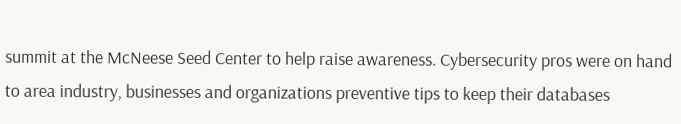summit at the McNeese Seed Center to help raise awareness. Cybersecurity pros were on hand to area industry, businesses and organizations preventive tips to keep their databases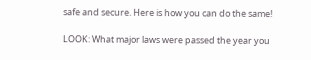safe and secure. Here is how you can do the same!

LOOK: What major laws were passed the year you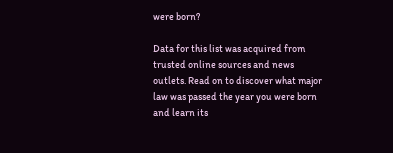were born?

Data for this list was acquired from trusted online sources and news outlets. Read on to discover what major law was passed the year you were born and learn its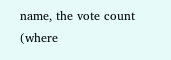name, the vote count (where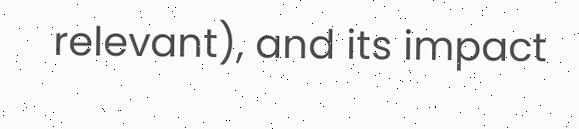relevant), and its impact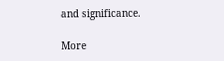and significance.

More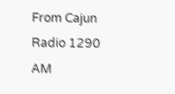From Cajun Radio 1290 AM